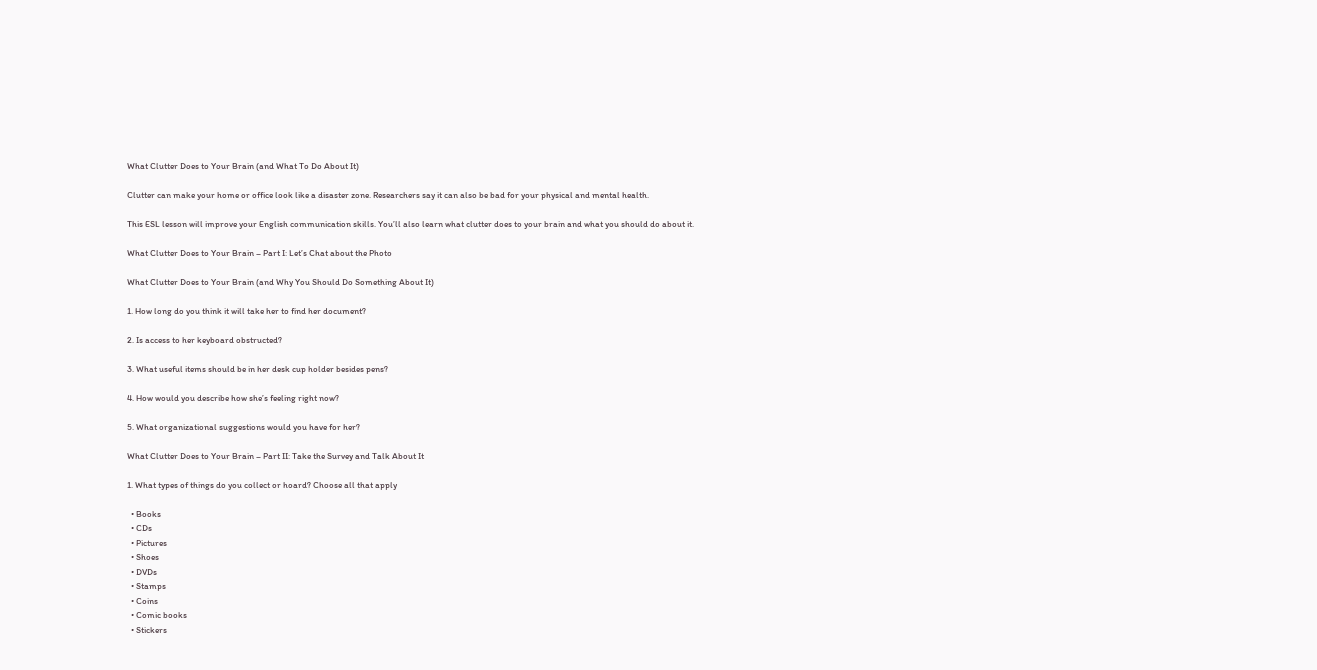What Clutter Does to Your Brain (and What To Do About It)

Clutter can make your home or office look like a disaster zone. Researchers say it can also be bad for your physical and mental health.

This ESL lesson will improve your English communication skills. You’ll also learn what clutter does to your brain and what you should do about it.

What Clutter Does to Your Brain – Part I: Let’s Chat about the Photo

What Clutter Does to Your Brain (and Why You Should Do Something About It)

1. How long do you think it will take her to find her document?

2. Is access to her keyboard obstructed?

3. What useful items should be in her desk cup holder besides pens?

4. How would you describe how she’s feeling right now?

5. What organizational suggestions would you have for her?

What Clutter Does to Your Brain – Part II: Take the Survey and Talk About It

1. What types of things do you collect or hoard? Choose all that apply

  • Books
  • CDs
  • Pictures
  • Shoes
  • DVDs
  • Stamps
  • Coins
  • Comic books
  • Stickers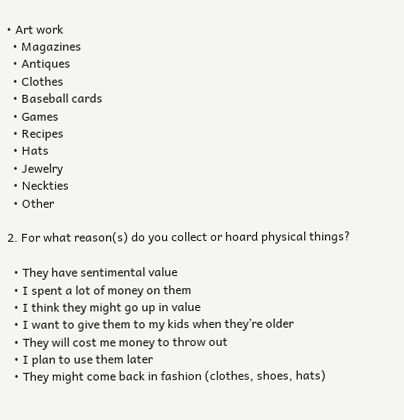• Art work
  • Magazines
  • Antiques
  • Clothes
  • Baseball cards
  • Games
  • Recipes
  • Hats
  • Jewelry
  • Neckties
  • Other

2. For what reason(s) do you collect or hoard physical things?

  • They have sentimental value
  • I spent a lot of money on them
  • I think they might go up in value
  • I want to give them to my kids when they’re older
  • They will cost me money to throw out
  • I plan to use them later
  • They might come back in fashion (clothes, shoes, hats)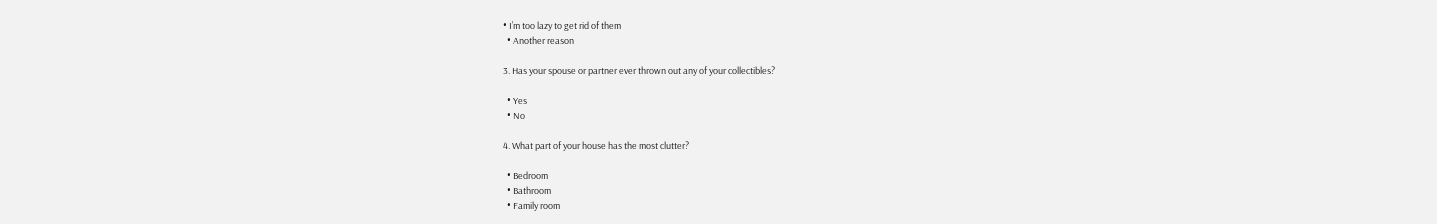• I’m too lazy to get rid of them
  • Another reason

3. Has your spouse or partner ever thrown out any of your collectibles?

  • Yes
  • No

4. What part of your house has the most clutter?

  • Bedroom
  • Bathroom
  • Family room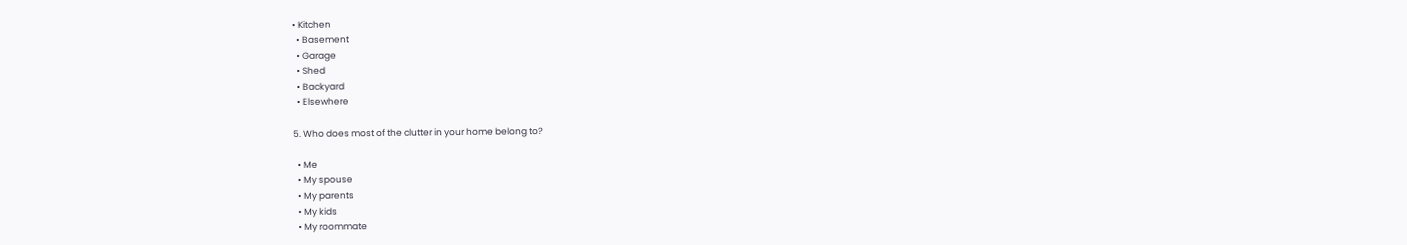• Kitchen
  • Basement
  • Garage
  • Shed
  • Backyard
  • Elsewhere

5. Who does most of the clutter in your home belong to?

  • Me
  • My spouse
  • My parents
  • My kids
  • My roommate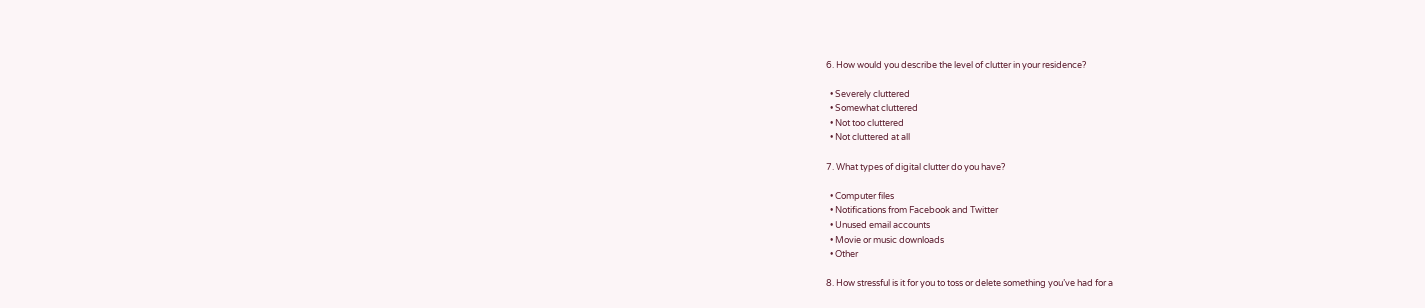6. How would you describe the level of clutter in your residence?

  • Severely cluttered
  • Somewhat cluttered
  • Not too cluttered
  • Not cluttered at all

7. What types of digital clutter do you have?

  • Computer files
  • Notifications from Facebook and Twitter
  • Unused email accounts
  • Movie or music downloads
  • Other

8. How stressful is it for you to toss or delete something you’ve had for a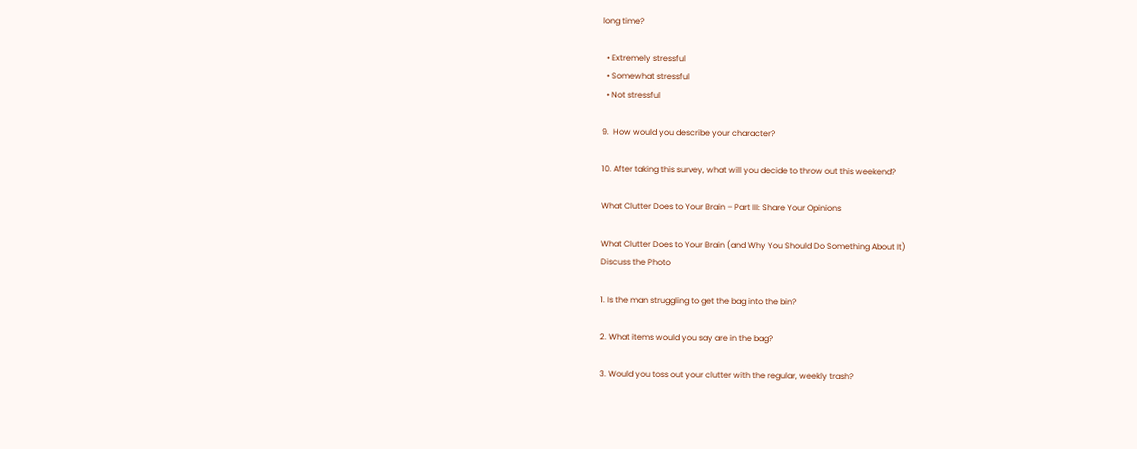long time?

  • Extremely stressful
  • Somewhat stressful
  • Not stressful

9.  How would you describe your character?

10. After taking this survey, what will you decide to throw out this weekend?

What Clutter Does to Your Brain – Part III: Share Your Opinions

What Clutter Does to Your Brain (and Why You Should Do Something About It)
Discuss the Photo

1. Is the man struggling to get the bag into the bin?

2. What items would you say are in the bag?

3. Would you toss out your clutter with the regular, weekly trash?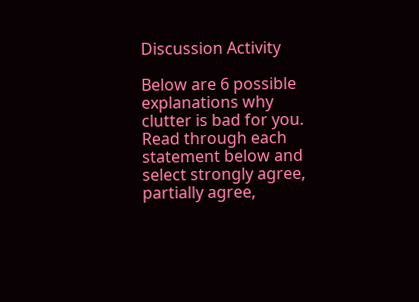Discussion Activity

Below are 6 possible explanations why clutter is bad for you. Read through each statement below and select strongly agree, partially agree,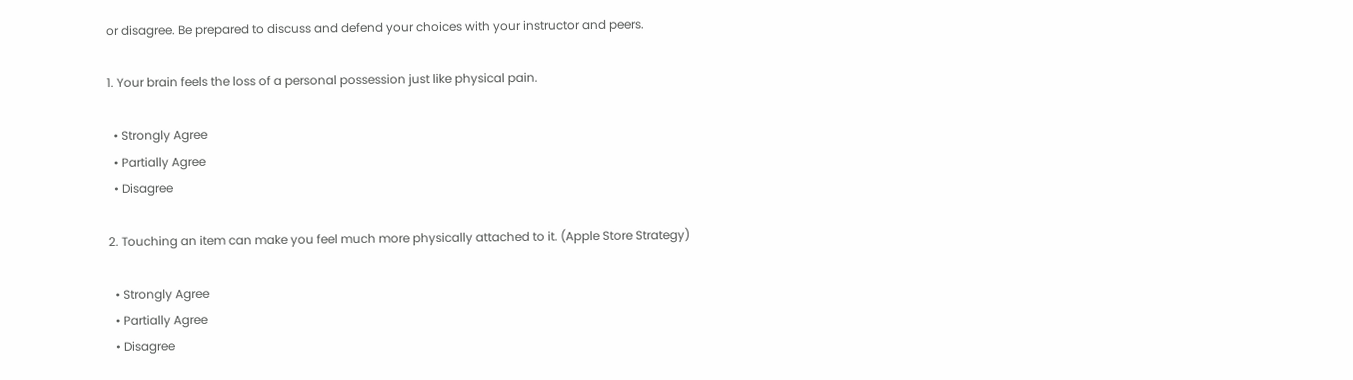or disagree. Be prepared to discuss and defend your choices with your instructor and peers.

1. Your brain feels the loss of a personal possession just like physical pain.

  • Strongly Agree
  • Partially Agree
  • Disagree

2. Touching an item can make you feel much more physically attached to it. (Apple Store Strategy)

  • Strongly Agree
  • Partially Agree
  • Disagree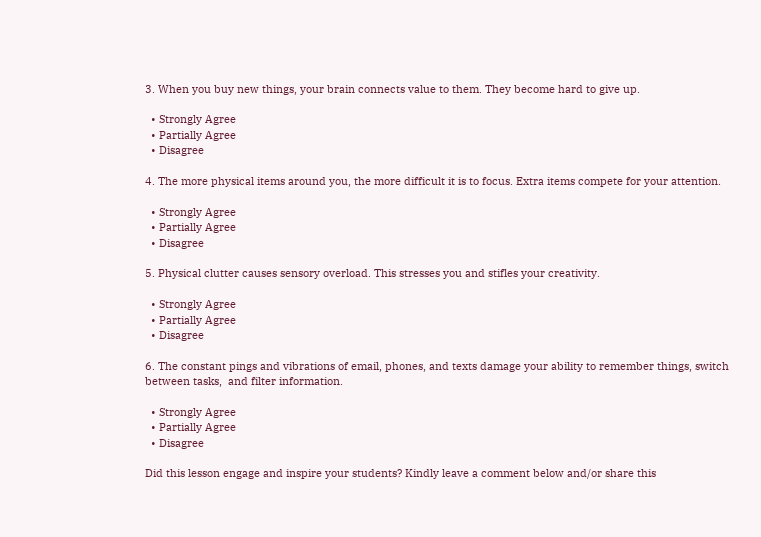3. When you buy new things, your brain connects value to them. They become hard to give up.

  • Strongly Agree
  • Partially Agree
  • Disagree

4. The more physical items around you, the more difficult it is to focus. Extra items compete for your attention.

  • Strongly Agree
  • Partially Agree
  • Disagree

5. Physical clutter causes sensory overload. This stresses you and stifles your creativity.

  • Strongly Agree
  • Partially Agree
  • Disagree

6. The constant pings and vibrations of email, phones, and texts damage your ability to remember things, switch between tasks,  and filter information.

  • Strongly Agree
  • Partially Agree
  • Disagree

Did this lesson engage and inspire your students? Kindly leave a comment below and/or share this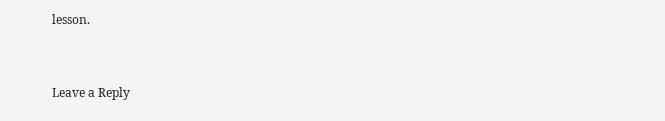lesson.


Leave a Reply